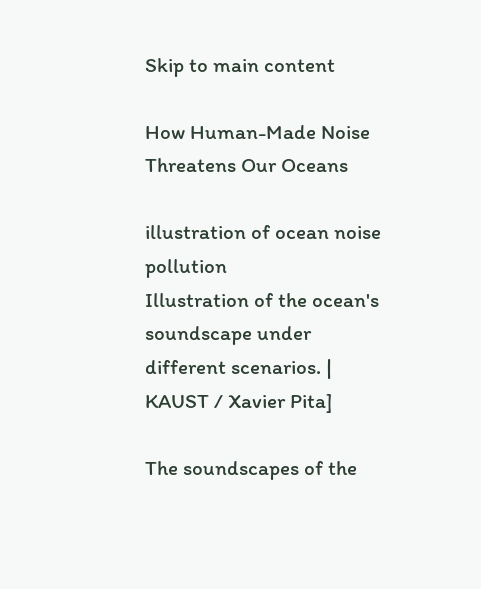Skip to main content

How Human-Made Noise Threatens Our Oceans

illustration of ocean noise pollution
Illustration of the ocean's soundscape under different scenarios. | KAUST / Xavier Pita]

The soundscapes of the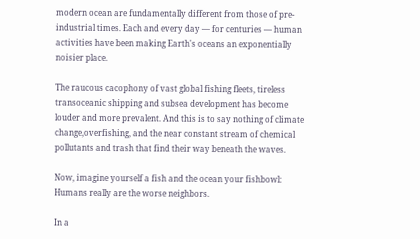modern ocean are fundamentally different from those of pre-industrial times. Each and every day — for centuries — human activities have been making Earth's oceans an exponentially noisier place.

The raucous cacophony of vast global fishing fleets, tireless transoceanic shipping and subsea development has become louder and more prevalent. And this is to say nothing of climate change,overfishing, and the near constant stream of chemical pollutants and trash that find their way beneath the waves.

Now, imagine yourself a fish and the ocean your fishbowl: Humans really are the worse neighbors.

In a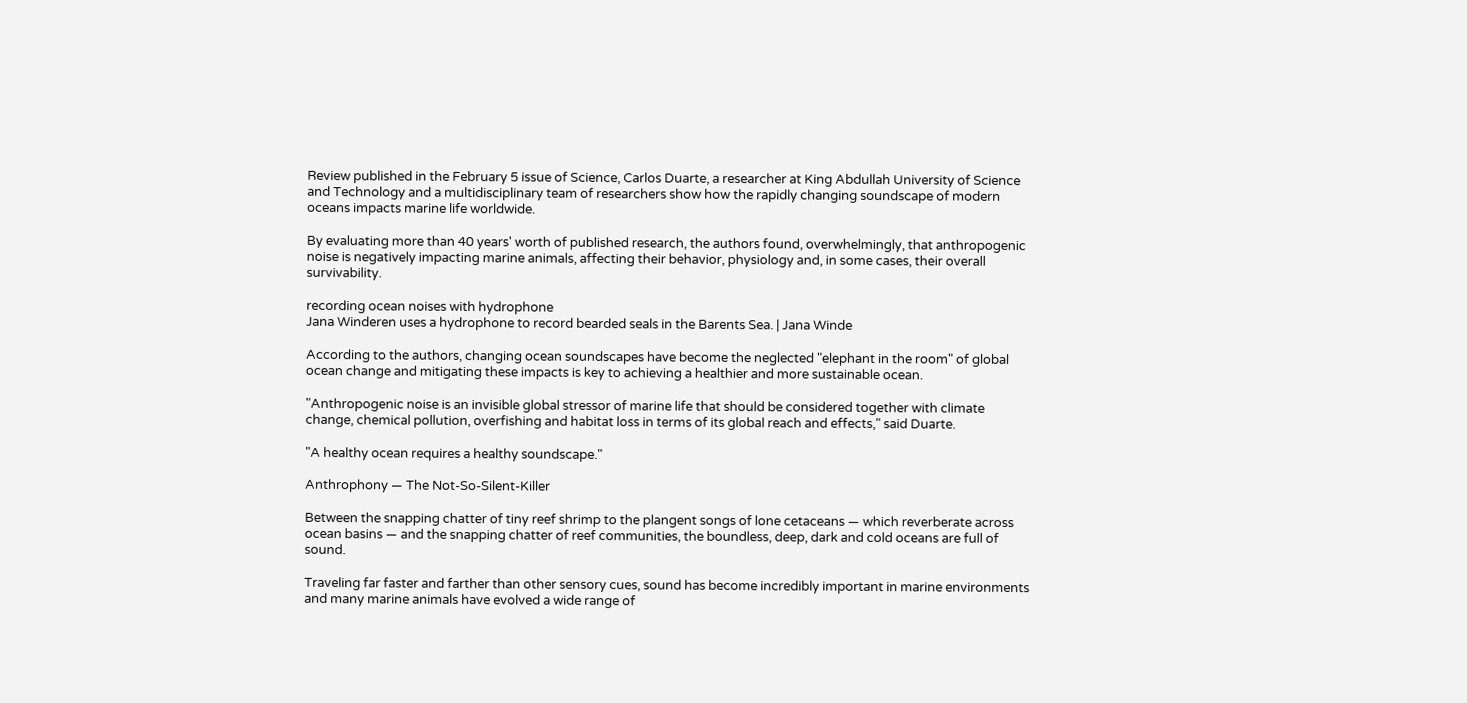Review published in the February 5 issue of Science, Carlos Duarte, a researcher at King Abdullah University of Science and Technology and a multidisciplinary team of researchers show how the rapidly changing soundscape of modern oceans impacts marine life worldwide.

By evaluating more than 40 years' worth of published research, the authors found, overwhelmingly, that anthropogenic noise is negatively impacting marine animals, affecting their behavior, physiology and, in some cases, their overall survivability.

recording ocean noises with hydrophone
Jana Winderen uses a hydrophone to record bearded seals in the Barents Sea. | Jana Winde

According to the authors, changing ocean soundscapes have become the neglected "elephant in the room" of global ocean change and mitigating these impacts is key to achieving a healthier and more sustainable ocean.

"Anthropogenic noise is an invisible global stressor of marine life that should be considered together with climate change, chemical pollution, overfishing and habitat loss in terms of its global reach and effects," said Duarte.

"A healthy ocean requires a healthy soundscape."

Anthrophony — The Not-So-Silent-Killer

Between the snapping chatter of tiny reef shrimp to the plangent songs of lone cetaceans — which reverberate across ocean basins — and the snapping chatter of reef communities, the boundless, deep, dark and cold oceans are full of sound.

Traveling far faster and farther than other sensory cues, sound has become incredibly important in marine environments and many marine animals have evolved a wide range of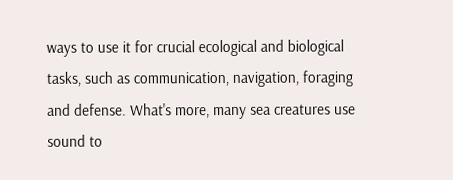ways to use it for crucial ecological and biological tasks, such as communication, navigation, foraging and defense. What's more, many sea creatures use sound to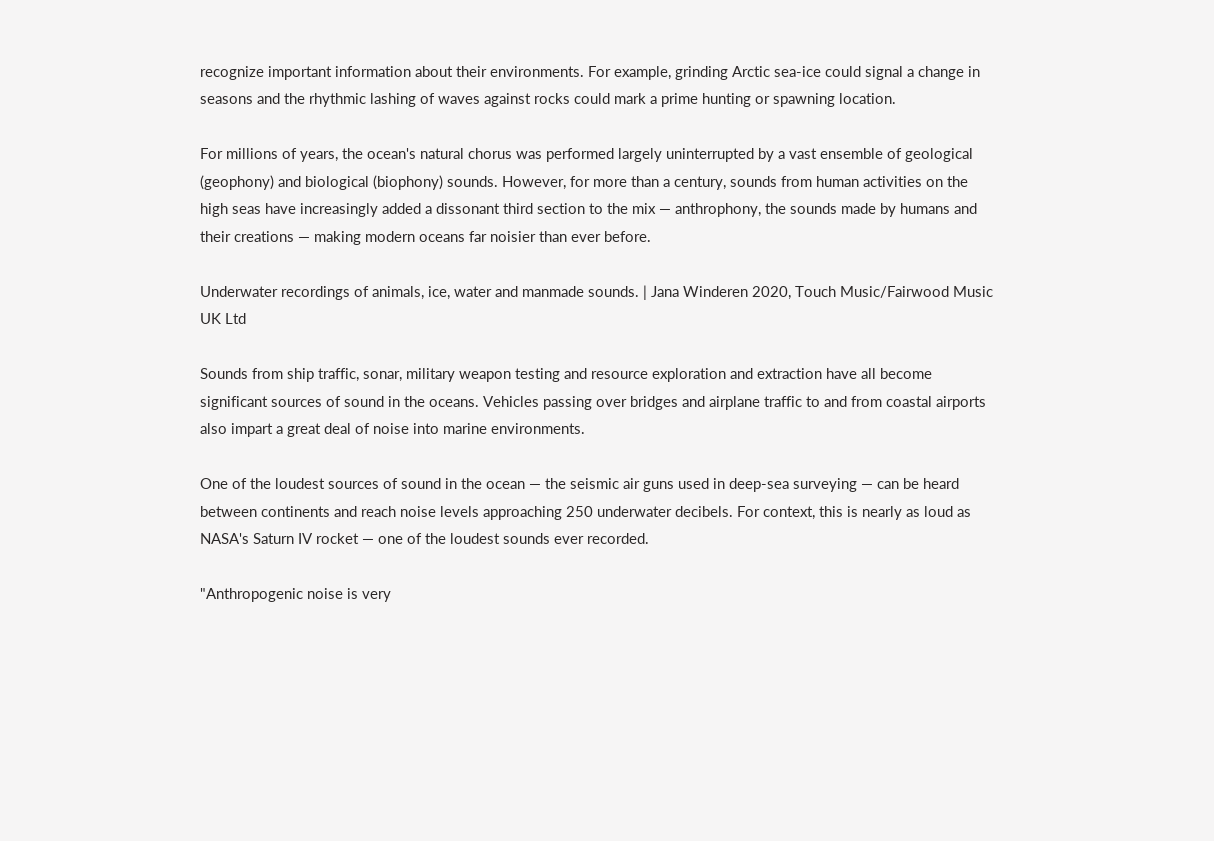recognize important information about their environments. For example, grinding Arctic sea-ice could signal a change in seasons and the rhythmic lashing of waves against rocks could mark a prime hunting or spawning location.

For millions of years, the ocean's natural chorus was performed largely uninterrupted by a vast ensemble of geological (geophony) and biological (biophony) sounds. However, for more than a century, sounds from human activities on the high seas have increasingly added a dissonant third section to the mix — anthrophony, the sounds made by humans and their creations — making modern oceans far noisier than ever before.

Underwater recordings of animals, ice, water and manmade sounds. | Jana Winderen 2020, Touch Music/Fairwood Music UK Ltd

Sounds from ship traffic, sonar, military weapon testing and resource exploration and extraction have all become significant sources of sound in the oceans. Vehicles passing over bridges and airplane traffic to and from coastal airports also impart a great deal of noise into marine environments.

One of the loudest sources of sound in the ocean — the seismic air guns used in deep-sea surveying — can be heard between continents and reach noise levels approaching 250 underwater decibels. For context, this is nearly as loud as NASA's Saturn IV rocket — one of the loudest sounds ever recorded.

"Anthropogenic noise is very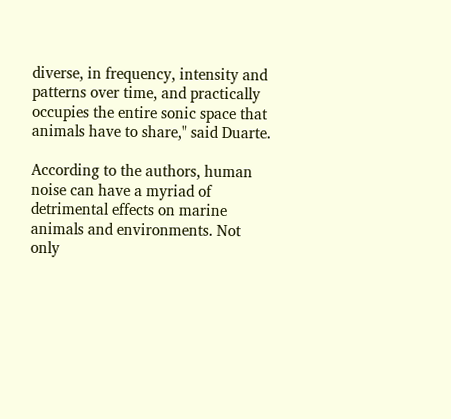diverse, in frequency, intensity and patterns over time, and practically occupies the entire sonic space that animals have to share," said Duarte.

According to the authors, human noise can have a myriad of detrimental effects on marine animals and environments. Not only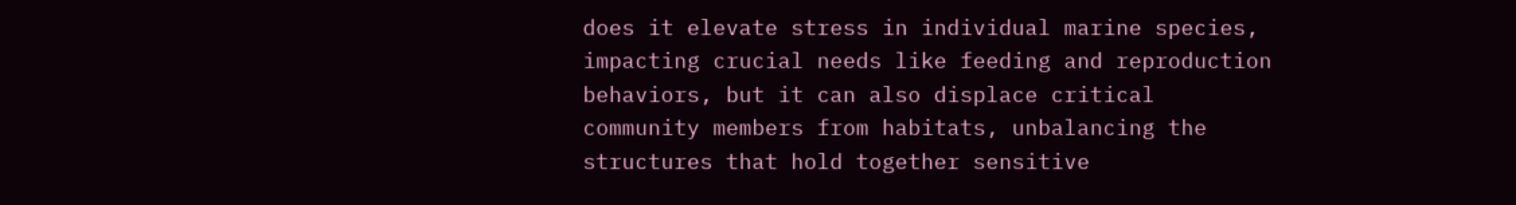does it elevate stress in individual marine species, impacting crucial needs like feeding and reproduction behaviors, but it can also displace critical community members from habitats, unbalancing the structures that hold together sensitive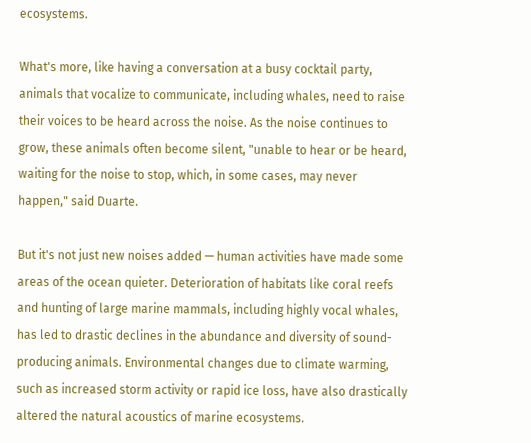ecosystems.

What's more, like having a conversation at a busy cocktail party, animals that vocalize to communicate, including whales, need to raise their voices to be heard across the noise. As the noise continues to grow, these animals often become silent, "unable to hear or be heard, waiting for the noise to stop, which, in some cases, may never happen," said Duarte.

But it's not just new noises added — human activities have made some areas of the ocean quieter. Deterioration of habitats like coral reefs and hunting of large marine mammals, including highly vocal whales, has led to drastic declines in the abundance and diversity of sound-producing animals. Environmental changes due to climate warming, such as increased storm activity or rapid ice loss, have also drastically altered the natural acoustics of marine ecosystems.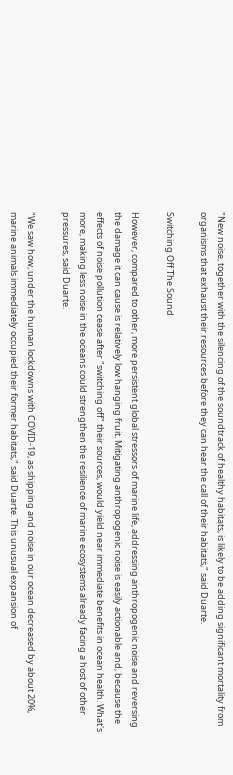"New noise, together with the silencing of the soundtrack of healthy habitats, is likely to be adding significant mortality from organisms that exhaust their resources before they can hear the call of their habitats," said Duarte.

Switching Off The Sound

However, compared to other, more persistent global stressors of marine life, addressing anthropogenic noise and reversing the damage it can cause is relatively low hanging fruit. Mitigating anthropogenic noise is easily actionable and, because the effects of noise pollution cease after "switching off" their sources, would yield near immediate benefits in ocean health. What's more, making less noise in the oceans could strengthen the resilience of marine ecosystems already facing a host of other pressures, said Duarte.

"We saw how, under the human lockdowns with COVID-19, as shipping and noise in our ocean decreased by about 20%, marine animals immediately occupied their former habitats," said Duarte. This unusual expansion of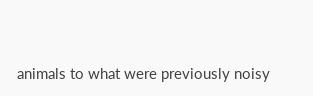animals to what were previously noisy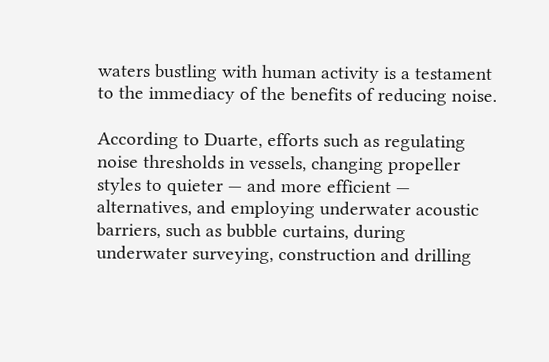waters bustling with human activity is a testament to the immediacy of the benefits of reducing noise.

According to Duarte, efforts such as regulating noise thresholds in vessels, changing propeller styles to quieter — and more efficient — alternatives, and employing underwater acoustic barriers, such as bubble curtains, during underwater surveying, construction and drilling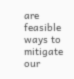are feasible ways to mitigate our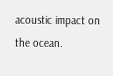acoustic impact on the ocean.